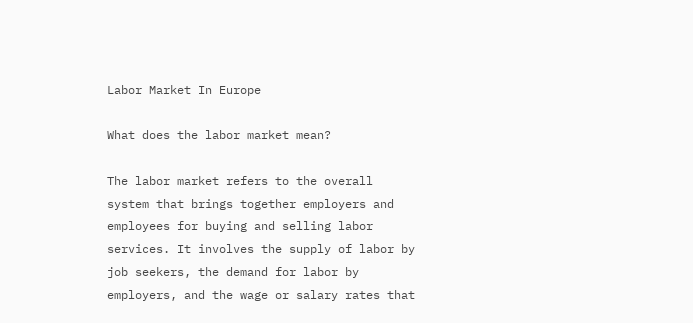Labor Market In Europe

What does the labor market mean?

The labor market refers to the overall system that brings together employers and employees for buying and selling labor services. It involves the supply of labor by job seekers, the demand for labor by employers, and the wage or salary rates that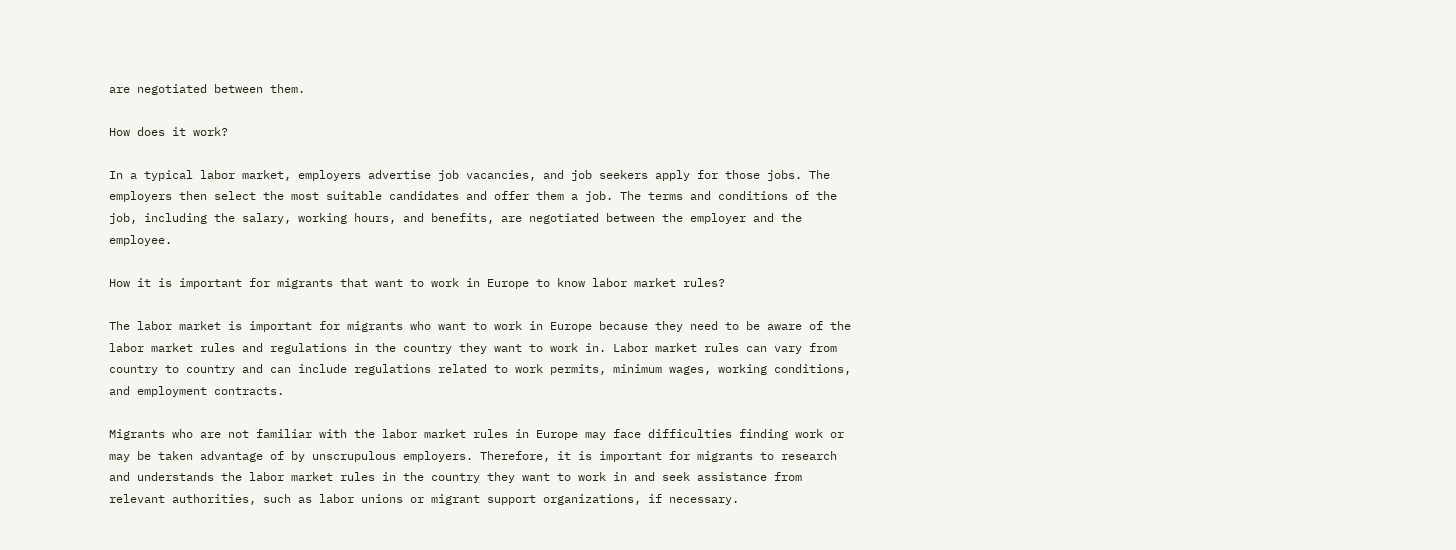are negotiated between them.

How does it work?

In a typical labor market, employers advertise job vacancies, and job seekers apply for those jobs. The employers then select the most suitable candidates and offer them a job. The terms and conditions of the job, including the salary, working hours, and benefits, are negotiated between the employer and the employee.

How it is important for migrants that want to work in Europe to know labor market rules?

The labor market is important for migrants who want to work in Europe because they need to be aware of the labor market rules and regulations in the country they want to work in. Labor market rules can vary from country to country and can include regulations related to work permits, minimum wages, working conditions, and employment contracts.

Migrants who are not familiar with the labor market rules in Europe may face difficulties finding work or may be taken advantage of by unscrupulous employers. Therefore, it is important for migrants to research and understands the labor market rules in the country they want to work in and seek assistance from relevant authorities, such as labor unions or migrant support organizations, if necessary.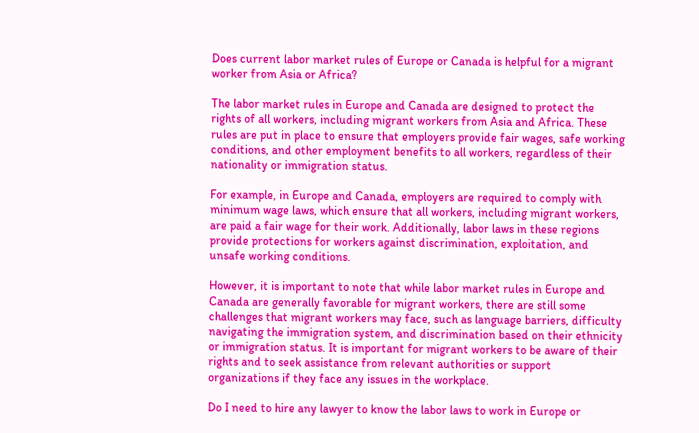Does current labor market rules of Europe or Canada is helpful for a migrant worker from Asia or Africa?

The labor market rules in Europe and Canada are designed to protect the rights of all workers, including migrant workers from Asia and Africa. These rules are put in place to ensure that employers provide fair wages, safe working conditions, and other employment benefits to all workers, regardless of their nationality or immigration status.

For example, in Europe and Canada, employers are required to comply with minimum wage laws, which ensure that all workers, including migrant workers, are paid a fair wage for their work. Additionally, labor laws in these regions provide protections for workers against discrimination, exploitation, and unsafe working conditions.

However, it is important to note that while labor market rules in Europe and Canada are generally favorable for migrant workers, there are still some challenges that migrant workers may face, such as language barriers, difficulty navigating the immigration system, and discrimination based on their ethnicity or immigration status. It is important for migrant workers to be aware of their rights and to seek assistance from relevant authorities or support organizations if they face any issues in the workplace.

Do I need to hire any lawyer to know the labor laws to work in Europe or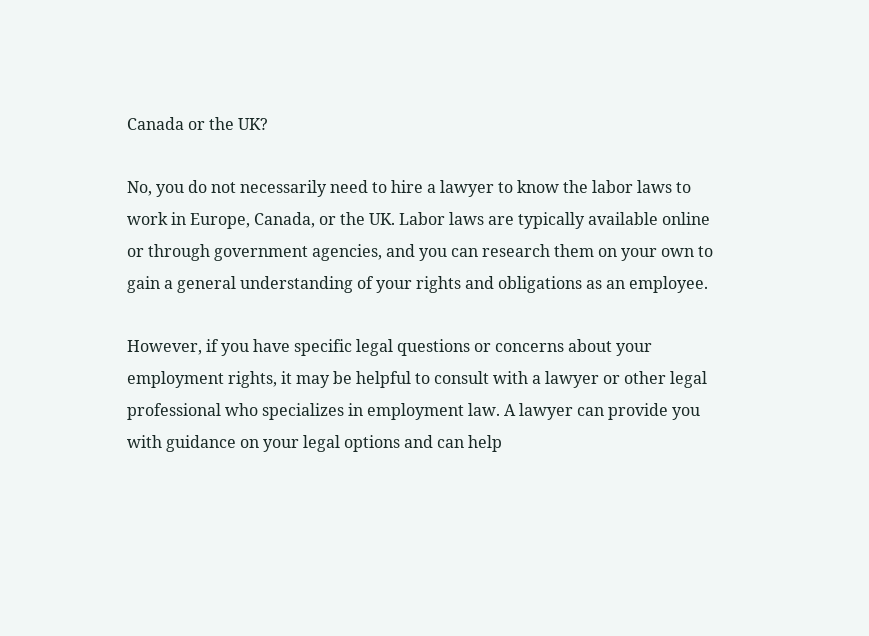Canada or the UK?

No, you do not necessarily need to hire a lawyer to know the labor laws to work in Europe, Canada, or the UK. Labor laws are typically available online or through government agencies, and you can research them on your own to gain a general understanding of your rights and obligations as an employee.

However, if you have specific legal questions or concerns about your employment rights, it may be helpful to consult with a lawyer or other legal professional who specializes in employment law. A lawyer can provide you with guidance on your legal options and can help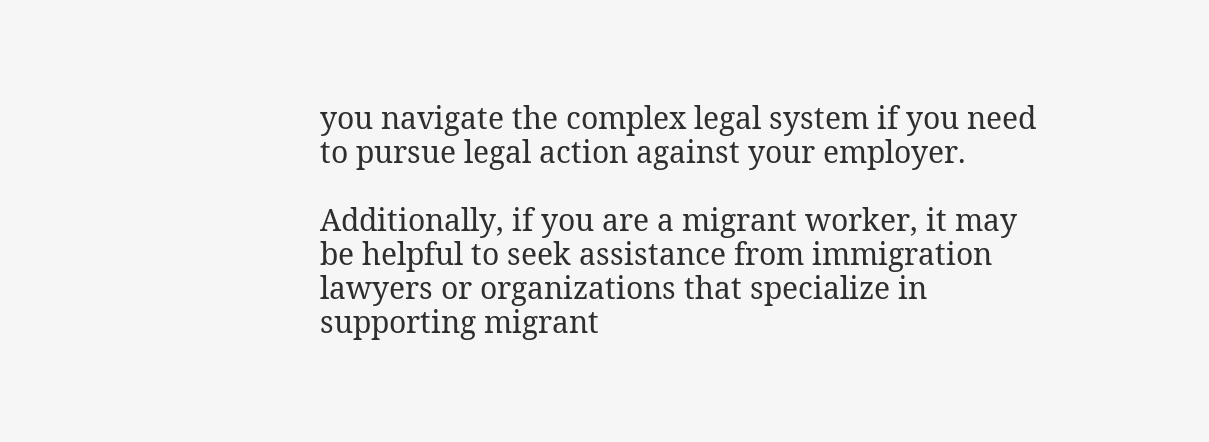you navigate the complex legal system if you need to pursue legal action against your employer.

Additionally, if you are a migrant worker, it may be helpful to seek assistance from immigration lawyers or organizations that specialize in supporting migrant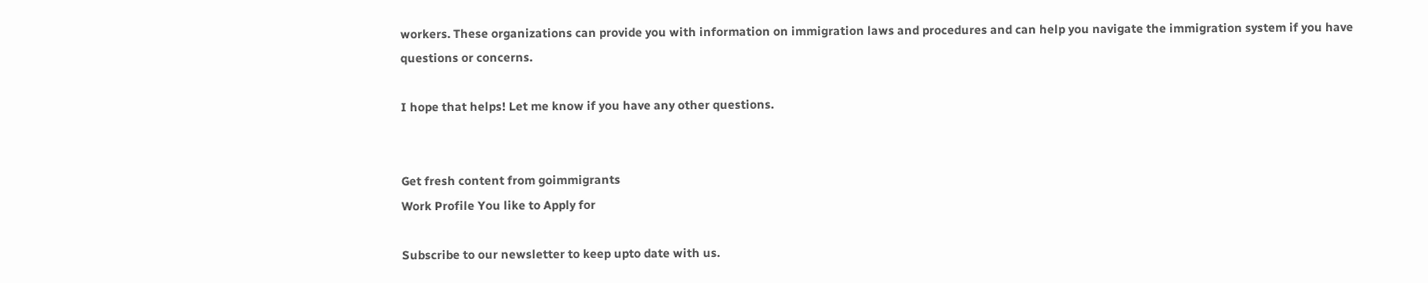workers. These organizations can provide you with information on immigration laws and procedures and can help you navigate the immigration system if you have questions or concerns.

I hope that helps! Let me know if you have any other questions.


Get fresh content from goimmigrants
Work Profile You like to Apply for

Subscribe to our newsletter to keep upto date with us.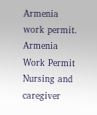Armenia work permit.
Armenia Work Permit
Nursing and caregiver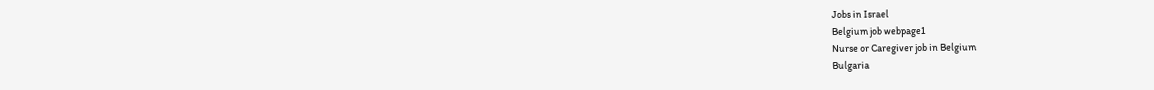Jobs in Israel
Belgium job webpage1
Nurse or Caregiver job in Belgium
Bulgaria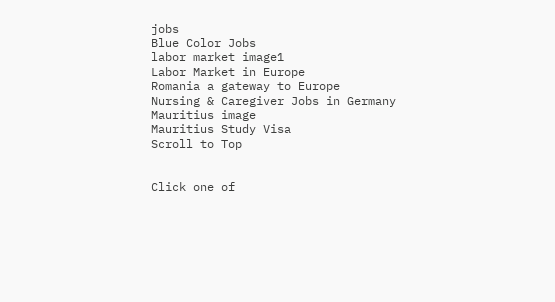jobs
Blue Color Jobs
labor market image1
Labor Market in Europe
Romania a gateway to Europe
Nursing & Caregiver Jobs in Germany
Mauritius image
Mauritius Study Visa
Scroll to Top


Click one of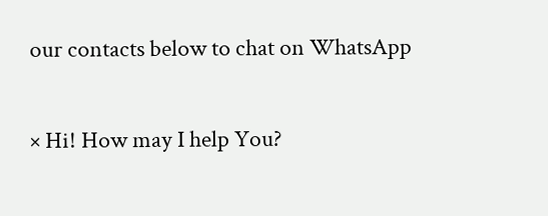our contacts below to chat on WhatsApp

× Hi! How may I help You?